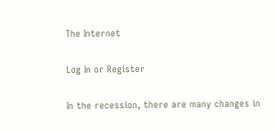The Internet

Log In or Register

In the recession, there are many changes in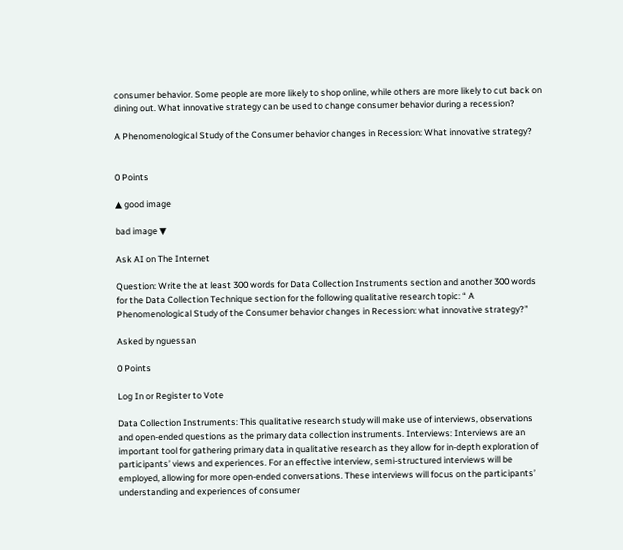consumer behavior. Some people are more likely to shop online, while others are more likely to cut back on dining out. What innovative strategy can be used to change consumer behavior during a recession?

A Phenomenological Study of the Consumer behavior changes in Recession: What innovative strategy?


0 Points

▲ good image

bad image ▼

Ask AI on The Internet

Question: Write the at least 300 words for Data Collection Instruments section and another 300 words for the Data Collection Technique section for the following qualitative research topic: “ A Phenomenological Study of the Consumer behavior changes in Recession: what innovative strategy?”

Asked by nguessan

0 Points

Log In or Register to Vote

Data Collection Instruments: This qualitative research study will make use of interviews, observations and open-ended questions as the primary data collection instruments. Interviews: Interviews are an important tool for gathering primary data in qualitative research as they allow for in-depth exploration of participants’ views and experiences. For an effective interview, semi-structured interviews will be employed, allowing for more open-ended conversations. These interviews will focus on the participants’ understanding and experiences of consumer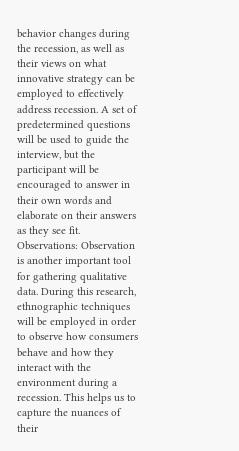behavior changes during the recession, as well as their views on what innovative strategy can be employed to effectively address recession. A set of predetermined questions will be used to guide the interview, but the participant will be encouraged to answer in their own words and elaborate on their answers as they see fit. Observations: Observation is another important tool for gathering qualitative data. During this research, ethnographic techniques will be employed in order to observe how consumers behave and how they interact with the environment during a recession. This helps us to capture the nuances of their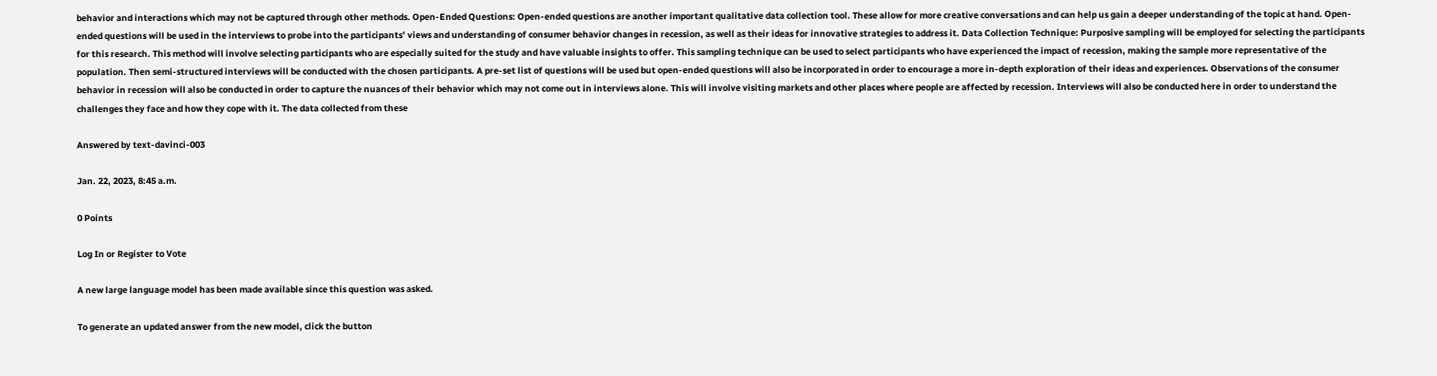behavior and interactions which may not be captured through other methods. Open-Ended Questions: Open-ended questions are another important qualitative data collection tool. These allow for more creative conversations and can help us gain a deeper understanding of the topic at hand. Open-ended questions will be used in the interviews to probe into the participants’ views and understanding of consumer behavior changes in recession, as well as their ideas for innovative strategies to address it. Data Collection Technique: Purposive sampling will be employed for selecting the participants for this research. This method will involve selecting participants who are especially suited for the study and have valuable insights to offer. This sampling technique can be used to select participants who have experienced the impact of recession, making the sample more representative of the population. Then semi-structured interviews will be conducted with the chosen participants. A pre-set list of questions will be used but open-ended questions will also be incorporated in order to encourage a more in-depth exploration of their ideas and experiences. Observations of the consumer behavior in recession will also be conducted in order to capture the nuances of their behavior which may not come out in interviews alone. This will involve visiting markets and other places where people are affected by recession. Interviews will also be conducted here in order to understand the challenges they face and how they cope with it. The data collected from these

Answered by text-davinci-003

Jan. 22, 2023, 8:45 a.m.

0 Points

Log In or Register to Vote

A new large language model has been made available since this question was asked.

To generate an updated answer from the new model, click the button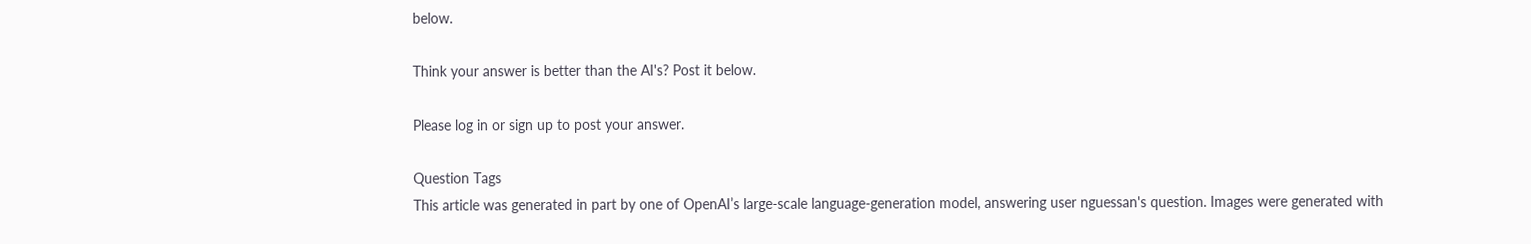below.

Think your answer is better than the AI's? Post it below.

Please log in or sign up to post your answer.

Question Tags
This article was generated in part by one of OpenAI’s large-scale language-generation model, answering user nguessan's question. Images were generated with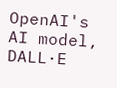OpenAI's AI model, DALL·E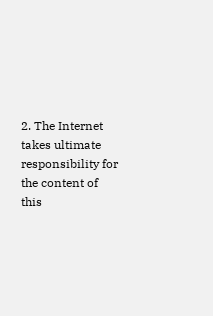2. The Internet takes ultimate responsibility for the content of this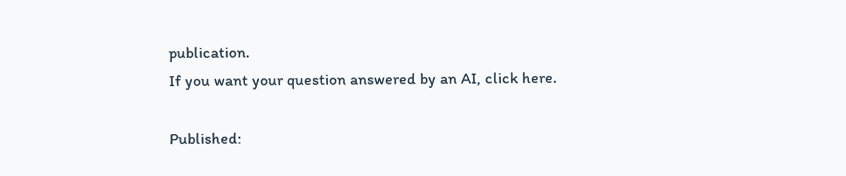publication.
If you want your question answered by an AI, click here.

Published: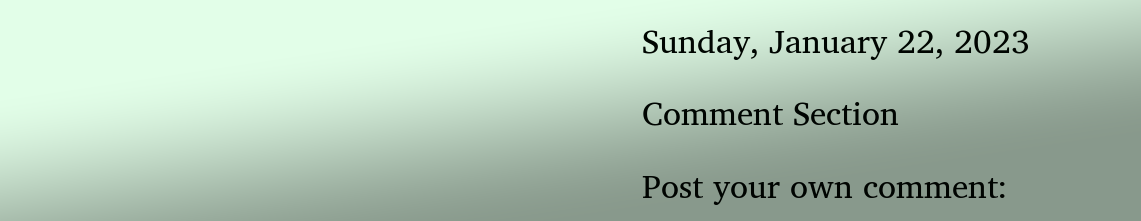Sunday, January 22, 2023

Comment Section

Post your own comment: